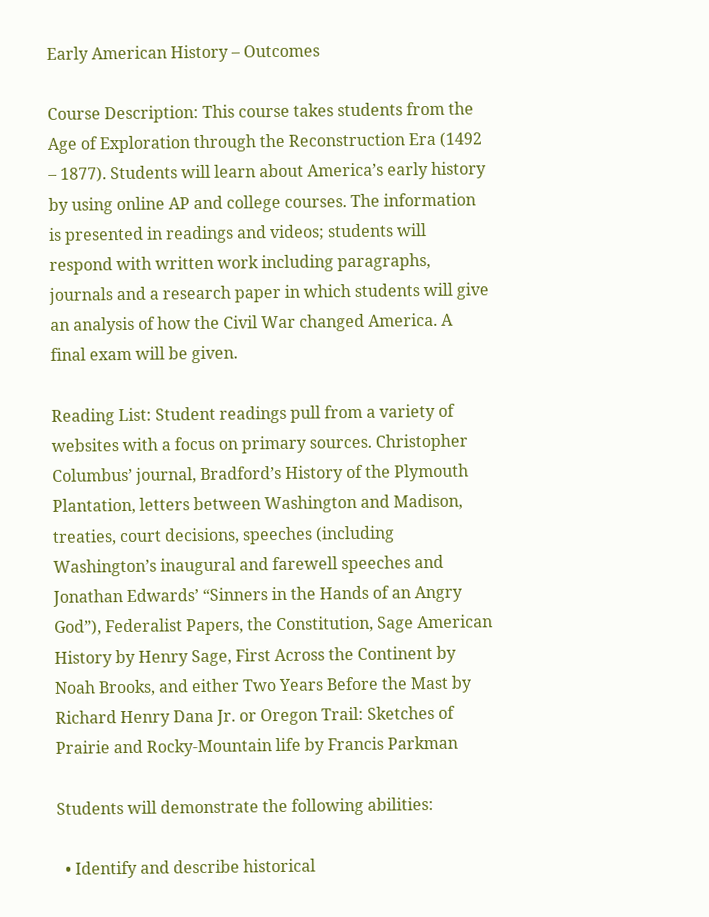Early American History – Outcomes

Course Description: This course takes students from the Age of Exploration through the Reconstruction Era (1492 – 1877). Students will learn about America’s early history by using online AP and college courses. The information is presented in readings and videos; students will respond with written work including paragraphs, journals and a research paper in which students will give an analysis of how the Civil War changed America. A final exam will be given.

Reading List: Student readings pull from a variety of websites with a focus on primary sources. Christopher Columbus’ journal, Bradford’s History of the Plymouth Plantation, letters between Washington and Madison, treaties, court decisions, speeches (including Washington’s inaugural and farewell speeches and Jonathan Edwards’ “Sinners in the Hands of an Angry God”), Federalist Papers, the Constitution, Sage American History by Henry Sage, First Across the Continent by Noah Brooks, and either Two Years Before the Mast by Richard Henry Dana Jr. or Oregon Trail: Sketches of Prairie and Rocky-Mountain life by Francis Parkman

Students will demonstrate the following abilities:

  • Identify and describe historical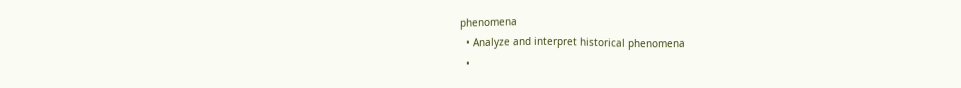phenomena
  • Analyze and interpret historical phenomena
  •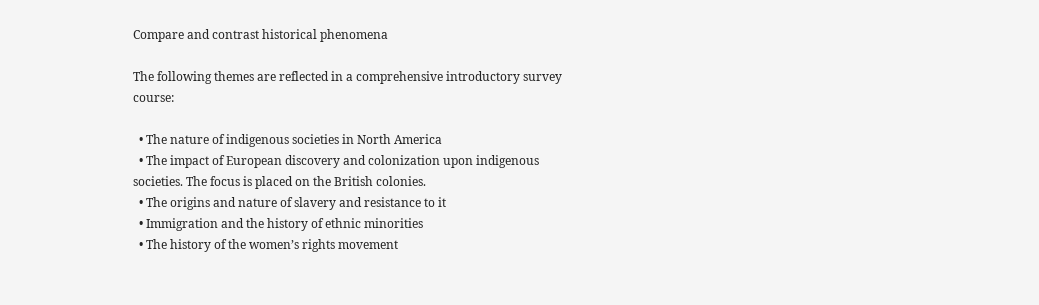Compare and contrast historical phenomena

The following themes are reflected in a comprehensive introductory survey course:

  • The nature of indigenous societies in North America
  • The impact of European discovery and colonization upon indigenous societies. The focus is placed on the British colonies.
  • The origins and nature of slavery and resistance to it
  • Immigration and the history of ethnic minorities
  • The history of the women’s rights movement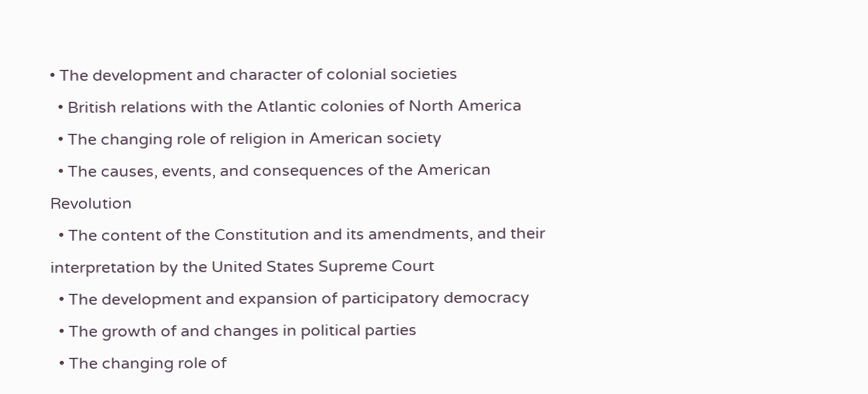• The development and character of colonial societies
  • British relations with the Atlantic colonies of North America
  • The changing role of religion in American society
  • The causes, events, and consequences of the American Revolution
  • The content of the Constitution and its amendments, and their interpretation by the United States Supreme Court
  • The development and expansion of participatory democracy
  • The growth of and changes in political parties
  • The changing role of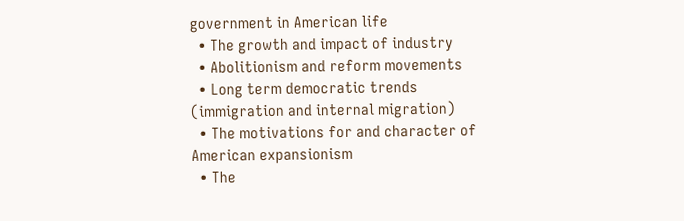government in American life
  • The growth and impact of industry
  • Abolitionism and reform movements
  • Long term democratic trends (immigration and internal migration)
  • The motivations for and character of American expansionism
  • The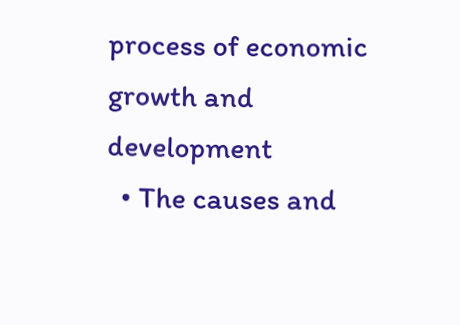process of economic growth and development
  • The causes and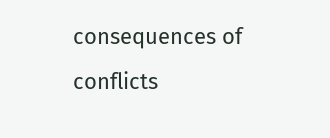consequences of conflicts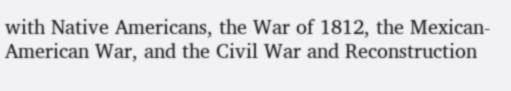with Native Americans, the War of 1812, the Mexican-American War, and the Civil War and Reconstruction